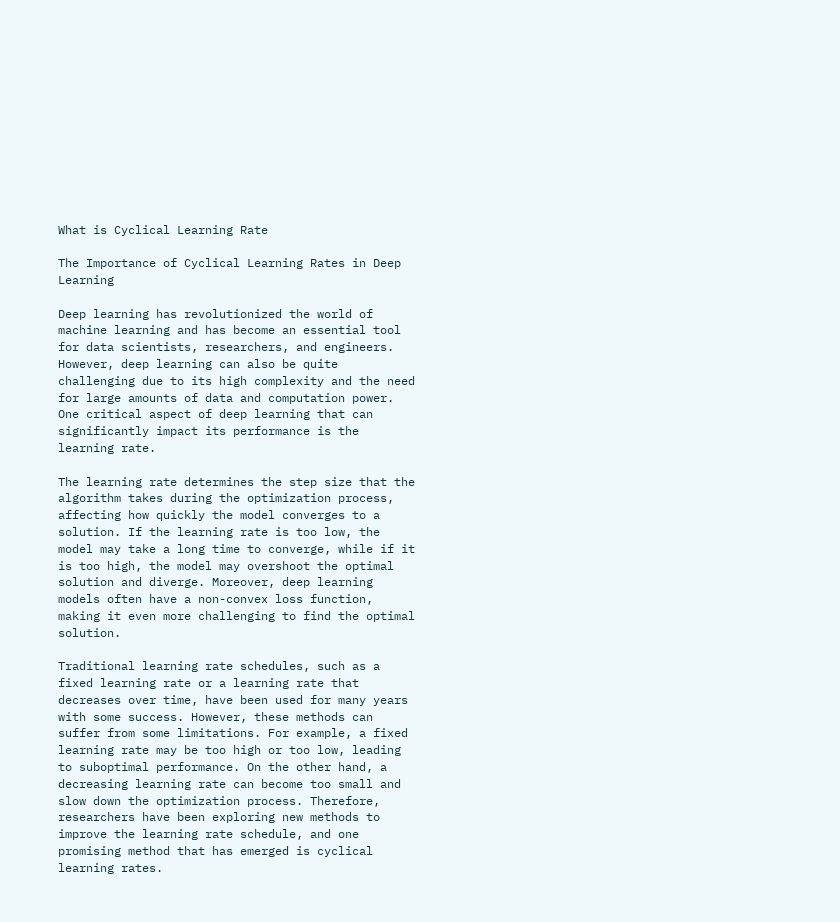What is Cyclical Learning Rate

The Importance of Cyclical Learning Rates in Deep Learning

Deep learning has revolutionized the world of machine learning and has become an essential tool for data scientists, researchers, and engineers. However, deep learning can also be quite challenging due to its high complexity and the need for large amounts of data and computation power. One critical aspect of deep learning that can significantly impact its performance is the learning rate.

The learning rate determines the step size that the algorithm takes during the optimization process, affecting how quickly the model converges to a solution. If the learning rate is too low, the model may take a long time to converge, while if it is too high, the model may overshoot the optimal solution and diverge. Moreover, deep learning models often have a non-convex loss function, making it even more challenging to find the optimal solution.

Traditional learning rate schedules, such as a fixed learning rate or a learning rate that decreases over time, have been used for many years with some success. However, these methods can suffer from some limitations. For example, a fixed learning rate may be too high or too low, leading to suboptimal performance. On the other hand, a decreasing learning rate can become too small and slow down the optimization process. Therefore, researchers have been exploring new methods to improve the learning rate schedule, and one promising method that has emerged is cyclical learning rates.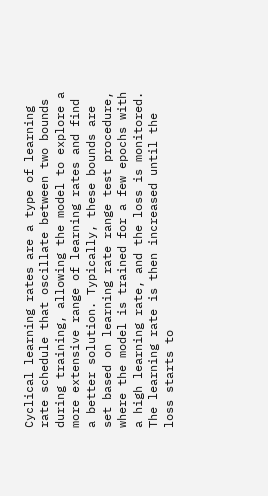Cyclical learning rates are a type of learning rate schedule that oscillate between two bounds during training, allowing the model to explore a more extensive range of learning rates and find a better solution. Typically, these bounds are set based on learning rate range test procedure, where the model is trained for a few epochs with a high learning rate, and the loss is monitored. The learning rate is then increased until the loss starts to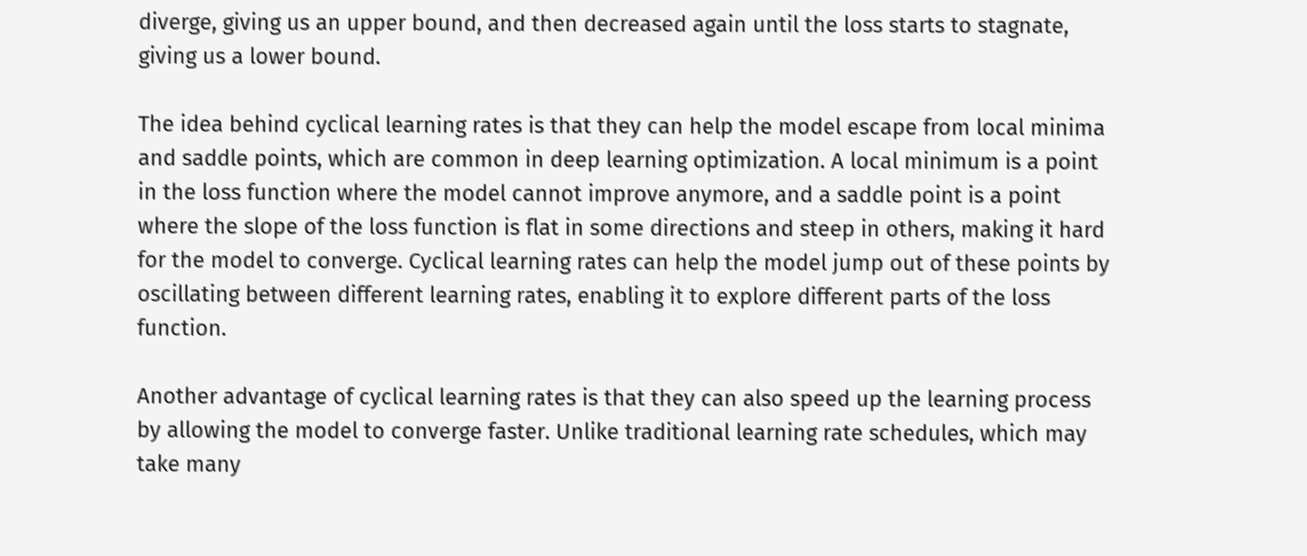diverge, giving us an upper bound, and then decreased again until the loss starts to stagnate, giving us a lower bound.

The idea behind cyclical learning rates is that they can help the model escape from local minima and saddle points, which are common in deep learning optimization. A local minimum is a point in the loss function where the model cannot improve anymore, and a saddle point is a point where the slope of the loss function is flat in some directions and steep in others, making it hard for the model to converge. Cyclical learning rates can help the model jump out of these points by oscillating between different learning rates, enabling it to explore different parts of the loss function.

Another advantage of cyclical learning rates is that they can also speed up the learning process by allowing the model to converge faster. Unlike traditional learning rate schedules, which may take many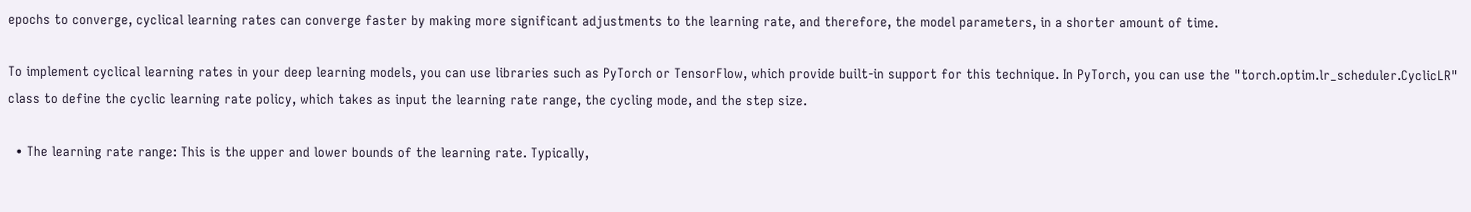epochs to converge, cyclical learning rates can converge faster by making more significant adjustments to the learning rate, and therefore, the model parameters, in a shorter amount of time.

To implement cyclical learning rates in your deep learning models, you can use libraries such as PyTorch or TensorFlow, which provide built-in support for this technique. In PyTorch, you can use the "torch.optim.lr_scheduler.CyclicLR" class to define the cyclic learning rate policy, which takes as input the learning rate range, the cycling mode, and the step size.

  • The learning rate range: This is the upper and lower bounds of the learning rate. Typically,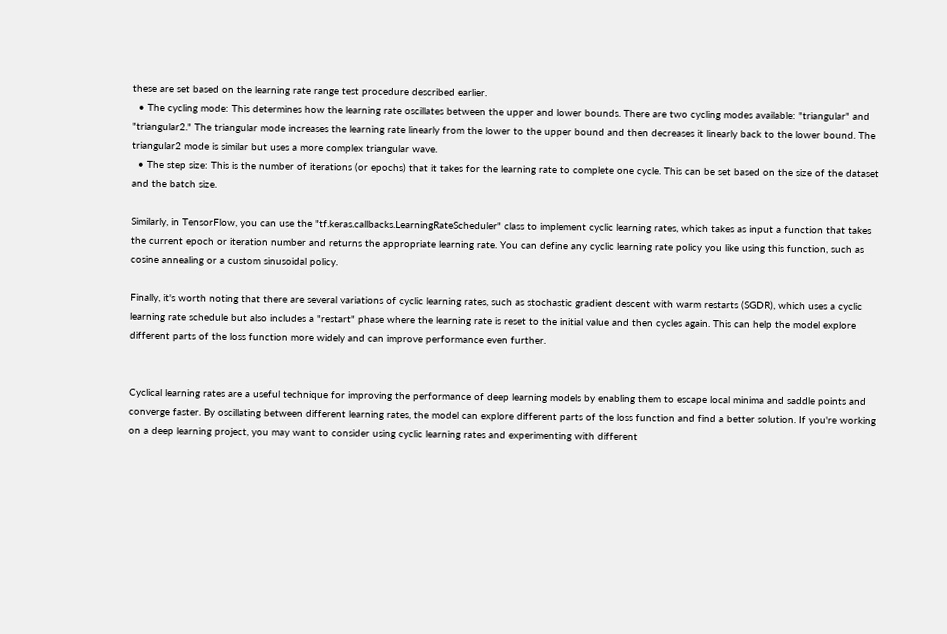these are set based on the learning rate range test procedure described earlier.
  • The cycling mode: This determines how the learning rate oscillates between the upper and lower bounds. There are two cycling modes available: "triangular" and "triangular2." The triangular mode increases the learning rate linearly from the lower to the upper bound and then decreases it linearly back to the lower bound. The triangular2 mode is similar but uses a more complex triangular wave.
  • The step size: This is the number of iterations (or epochs) that it takes for the learning rate to complete one cycle. This can be set based on the size of the dataset and the batch size.

Similarly, in TensorFlow, you can use the "tf.keras.callbacks.LearningRateScheduler" class to implement cyclic learning rates, which takes as input a function that takes the current epoch or iteration number and returns the appropriate learning rate. You can define any cyclic learning rate policy you like using this function, such as cosine annealing or a custom sinusoidal policy.

Finally, it's worth noting that there are several variations of cyclic learning rates, such as stochastic gradient descent with warm restarts (SGDR), which uses a cyclic learning rate schedule but also includes a "restart" phase where the learning rate is reset to the initial value and then cycles again. This can help the model explore different parts of the loss function more widely and can improve performance even further.


Cyclical learning rates are a useful technique for improving the performance of deep learning models by enabling them to escape local minima and saddle points and converge faster. By oscillating between different learning rates, the model can explore different parts of the loss function and find a better solution. If you're working on a deep learning project, you may want to consider using cyclic learning rates and experimenting with different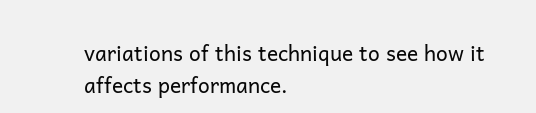variations of this technique to see how it affects performance.